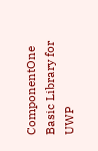ComponentOne Basic Library for UWP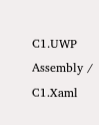C1.UWP Assembly / C1.Xaml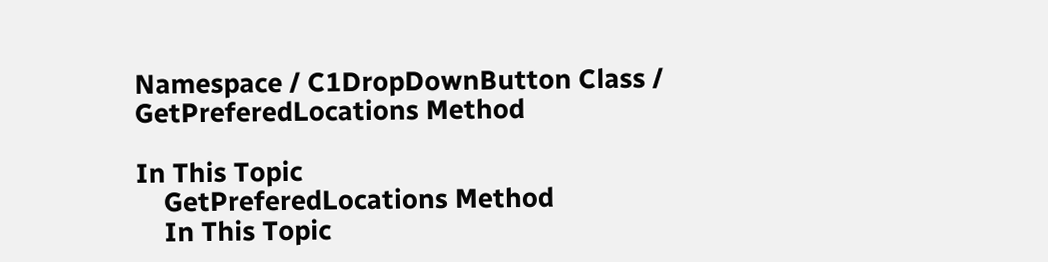Namespace / C1DropDownButton Class / GetPreferedLocations Method

In This Topic
    GetPreferedLocations Method
    In This Topic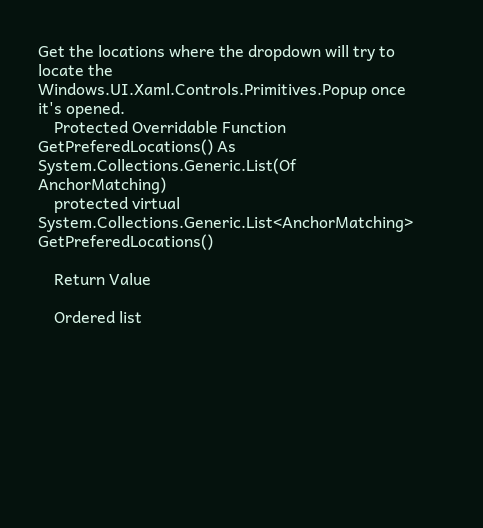Get the locations where the dropdown will try to locate the Windows.UI.Xaml.Controls.Primitives.Popup once it's opened.
    Protected Overridable Function GetPreferedLocations() As System.Collections.Generic.List(Of AnchorMatching)
    protected virtual System.Collections.Generic.List<AnchorMatching> GetPreferedLocations()

    Return Value

    Ordered list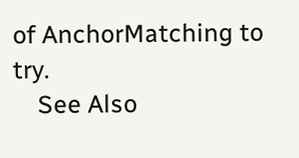of AnchorMatching to try.
    See Also